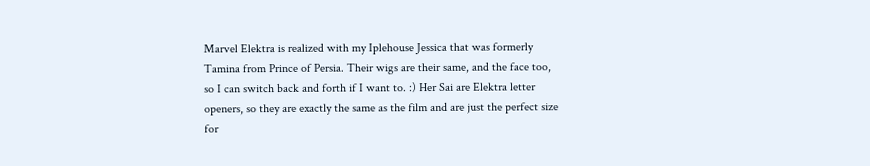Marvel Elektra is realized with my Iplehouse Jessica that was formerly Tamina from Prince of Persia. Their wigs are their same, and the face too, so I can switch back and forth if I want to. :) Her Sai are Elektra letter openers, so they are exactly the same as the film and are just the perfect size for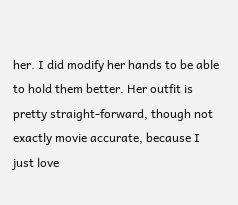her. I did modify her hands to be able to hold them better. Her outfit is pretty straight-forward, though not exactly movie accurate, because I just love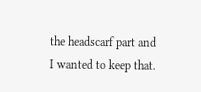the headscarf part and I wanted to keep that.